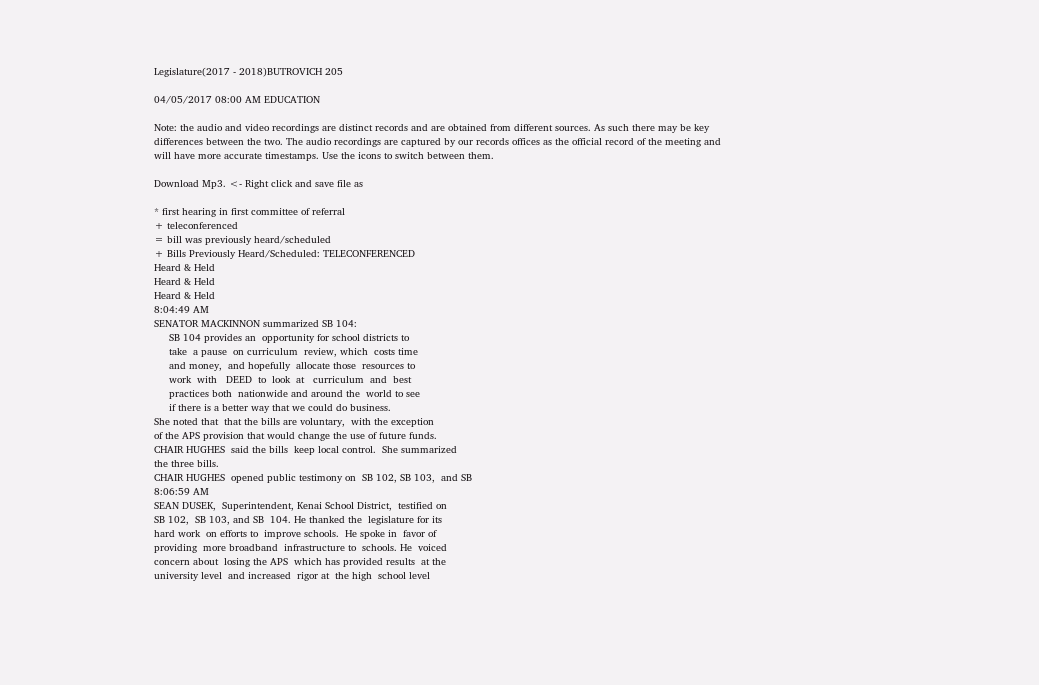Legislature(2017 - 2018)BUTROVICH 205

04/05/2017 08:00 AM EDUCATION

Note: the audio and video recordings are distinct records and are obtained from different sources. As such there may be key differences between the two. The audio recordings are captured by our records offices as the official record of the meeting and will have more accurate timestamps. Use the icons to switch between them.

Download Mp3. <- Right click and save file as

* first hearing in first committee of referral
+ teleconferenced
= bill was previously heard/scheduled
+ Bills Previously Heard/Scheduled: TELECONFERENCED
Heard & Held
Heard & Held
Heard & Held
8:04:49 AM
SENATOR MACKINNON summarized SB 104:
     SB 104 provides an  opportunity for school districts to
     take  a pause  on curriculum  review, which  costs time
     and money,  and hopefully  allocate those  resources to
     work  with   DEED  to  look  at   curriculum  and  best
     practices both  nationwide and around the  world to see
     if there is a better way that we could do business.
She noted that  that the bills are voluntary,  with the exception
of the APS provision that would change the use of future funds.
CHAIR HUGHES  said the bills  keep local control.  She summarized
the three bills.
CHAIR HUGHES  opened public testimony on  SB 102, SB 103,  and SB
8:06:59 AM
SEAN DUSEK,  Superintendent, Kenai School District,  testified on
SB 102,  SB 103, and SB  104. He thanked the  legislature for its
hard work  on efforts to  improve schools.  He spoke in  favor of
providing  more broadband  infrastructure to  schools. He  voiced
concern about  losing the APS  which has provided results  at the
university level  and increased  rigor at  the high  school level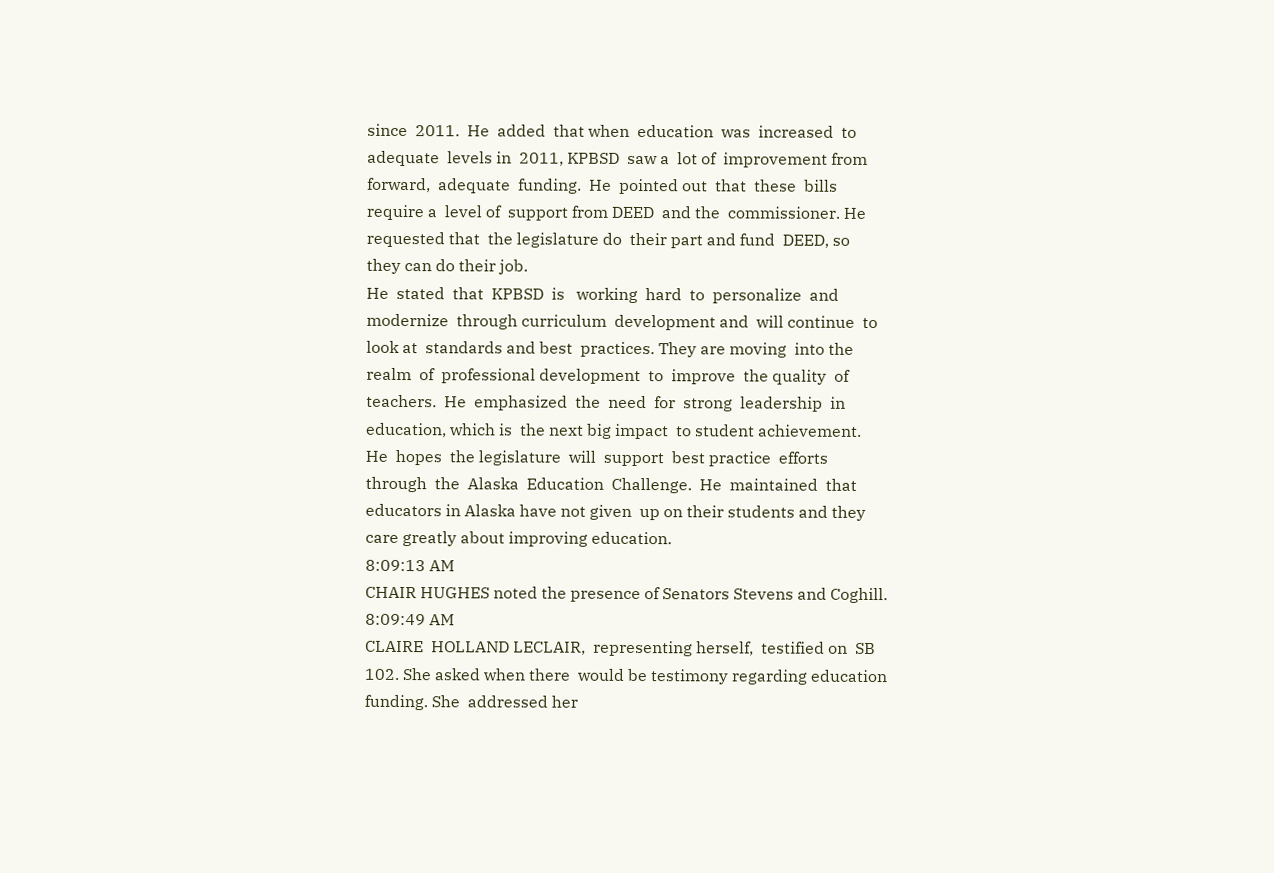since  2011.  He  added  that when  education  was  increased  to
adequate  levels in  2011, KPBSD  saw a  lot of  improvement from
forward,  adequate  funding.  He  pointed out  that  these  bills
require a  level of  support from DEED  and the  commissioner. He
requested that  the legislature do  their part and fund  DEED, so
they can do their job.
He  stated  that  KPBSD  is   working  hard  to  personalize  and
modernize  through curriculum  development and  will continue  to
look at  standards and best  practices. They are moving  into the
realm  of  professional development  to  improve  the quality  of
teachers.  He  emphasized  the  need  for  strong  leadership  in
education, which is  the next big impact  to student achievement.
He  hopes  the legislature  will  support  best practice  efforts
through  the  Alaska  Education  Challenge.  He  maintained  that
educators in Alaska have not given  up on their students and they
care greatly about improving education.
8:09:13 AM
CHAIR HUGHES noted the presence of Senators Stevens and Coghill.
8:09:49 AM
CLAIRE  HOLLAND LECLAIR,  representing herself,  testified on  SB
102. She asked when there  would be testimony regarding education
funding. She  addressed her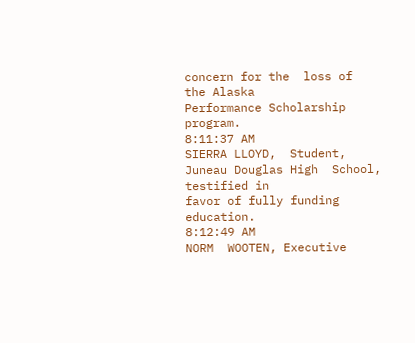concern for the  loss of  the Alaska
Performance Scholarship program.
8:11:37 AM
SIERRA LLOYD,  Student, Juneau Douglas High  School, testified in
favor of fully funding education.
8:12:49 AM
NORM  WOOTEN, Executive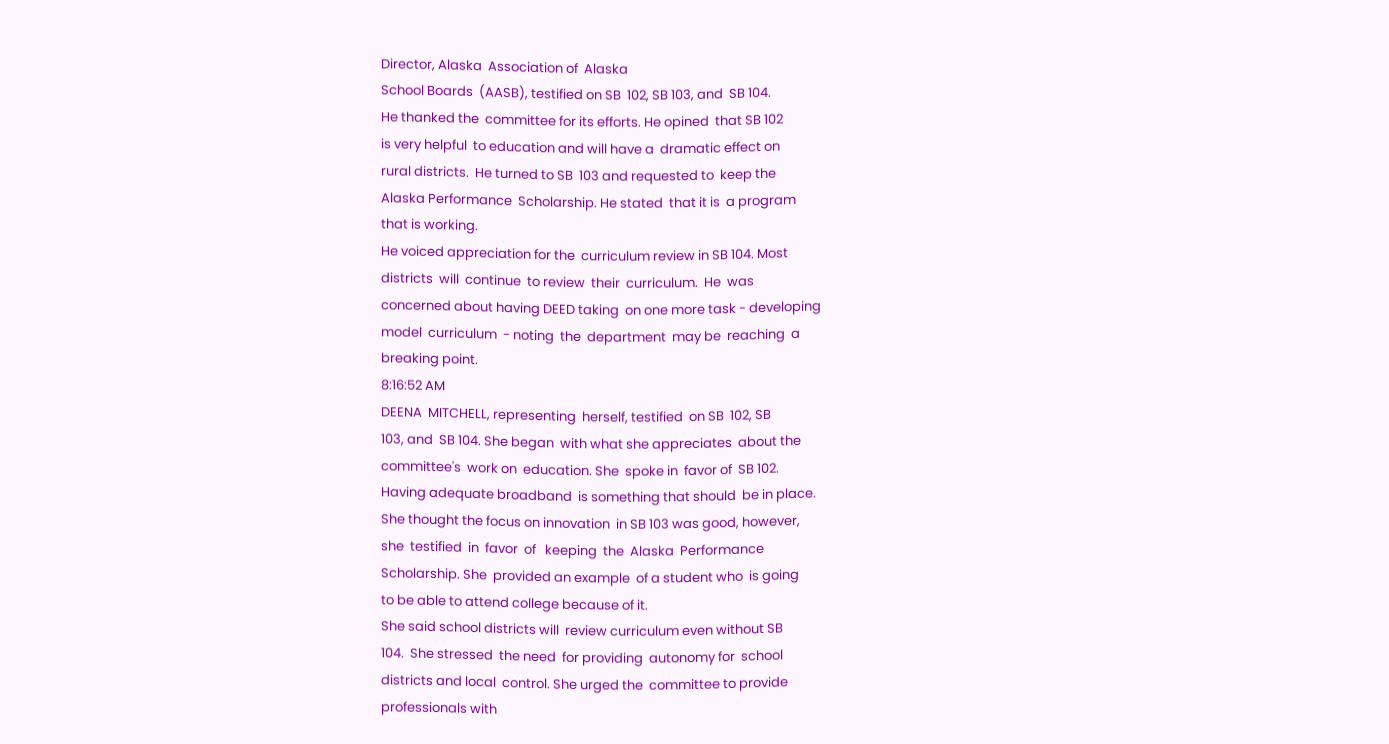Director, Alaska  Association of  Alaska
School Boards  (AASB), testified on SB  102, SB 103, and  SB 104.
He thanked the  committee for its efforts. He opined  that SB 102
is very helpful  to education and will have a  dramatic effect on
rural districts.  He turned to SB  103 and requested to  keep the
Alaska Performance  Scholarship. He stated  that it is  a program
that is working.
He voiced appreciation for the  curriculum review in SB 104. Most
districts  will  continue  to review  their  curriculum.  He  was
concerned about having DEED taking  on one more task - developing
model  curriculum  - noting  the  department  may be  reaching  a
breaking point.
8:16:52 AM
DEENA  MITCHELL, representing  herself, testified  on SB  102, SB
103, and  SB 104. She began  with what she appreciates  about the
committee's  work on  education. She  spoke in  favor of  SB 102.
Having adequate broadband  is something that should  be in place.
She thought the focus on innovation  in SB 103 was good, however,
she  testified  in  favor  of   keeping  the  Alaska  Performance
Scholarship. She  provided an example  of a student who  is going
to be able to attend college because of it.
She said school districts will  review curriculum even without SB
104.  She stressed  the need  for providing  autonomy for  school
districts and local  control. She urged the  committee to provide
professionals with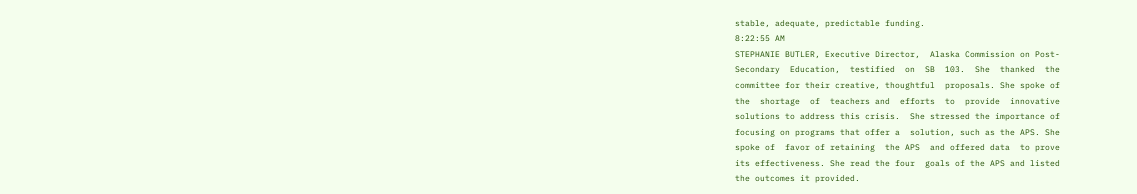stable, adequate, predictable funding.
8:22:55 AM
STEPHANIE BUTLER, Executive Director,  Alaska Commission on Post-
Secondary  Education,  testified  on  SB  103.  She  thanked  the
committee for their creative, thoughtful  proposals. She spoke of
the  shortage  of  teachers and  efforts  to  provide  innovative
solutions to address this crisis.  She stressed the importance of
focusing on programs that offer a  solution, such as the APS. She
spoke of  favor of retaining  the APS  and offered data  to prove
its effectiveness. She read the four  goals of the APS and listed
the outcomes it provided.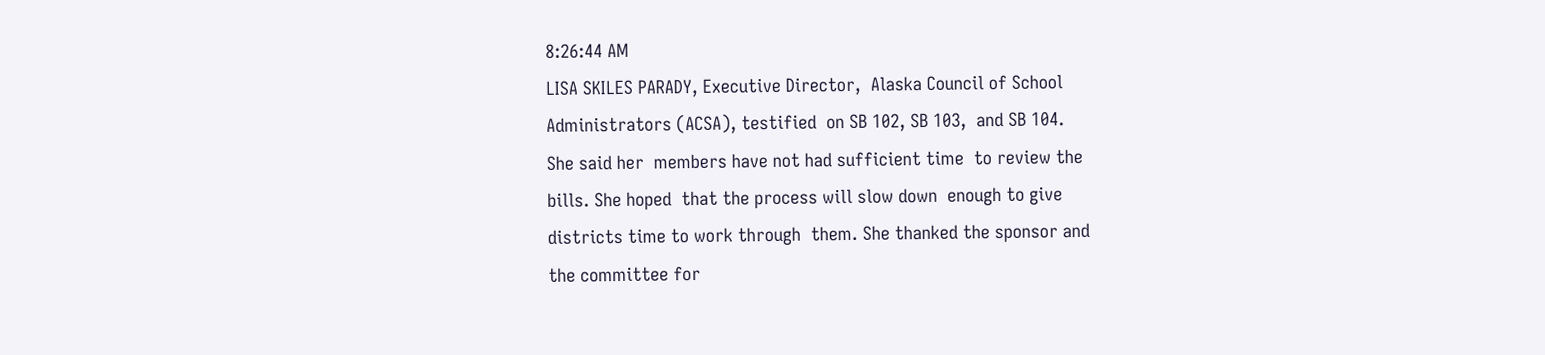8:26:44 AM
LISA SKILES PARADY, Executive Director,  Alaska Council of School
Administrators (ACSA), testified  on SB 102, SB 103,  and SB 104.
She said her  members have not had sufficient time  to review the
bills. She hoped  that the process will slow down  enough to give
districts time to work through  them. She thanked the sponsor and
the committee for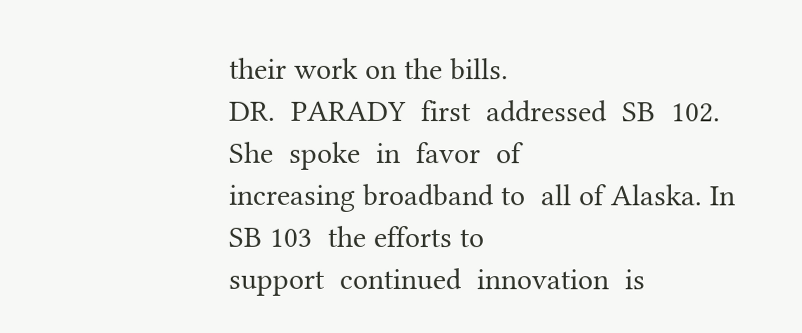their work on the bills.
DR.  PARADY  first  addressed  SB  102. She  spoke  in  favor  of
increasing broadband to  all of Alaska. In SB 103  the efforts to
support  continued  innovation  is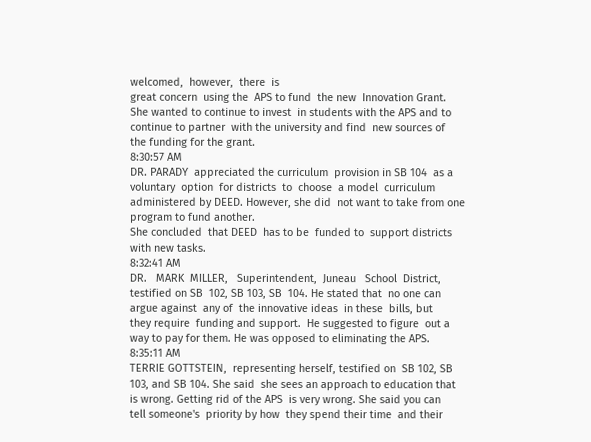welcomed,  however,  there  is
great concern  using the  APS to fund  the new  Innovation Grant.
She wanted to continue to invest  in students with the APS and to
continue to partner  with the university and find  new sources of
the funding for the grant.
8:30:57 AM
DR. PARADY  appreciated the curriculum  provision in SB 104  as a
voluntary  option  for districts  to  choose  a model  curriculum
administered by DEED. However, she did  not want to take from one
program to fund another.
She concluded  that DEED  has to be  funded to  support districts
with new tasks.
8:32:41 AM
DR.   MARK  MILLER,   Superintendent,  Juneau   School  District,
testified on SB  102, SB 103, SB  104. He stated that  no one can
argue against  any of  the innovative ideas  in these  bills, but
they require  funding and support.  He suggested to figure  out a
way to pay for them. He was opposed to eliminating the APS.
8:35:11 AM
TERRIE GOTTSTEIN,  representing herself, testified on  SB 102, SB
103, and SB 104. She said  she sees an approach to education that
is wrong. Getting rid of the APS  is very wrong. She said you can
tell someone's  priority by how  they spend their time  and their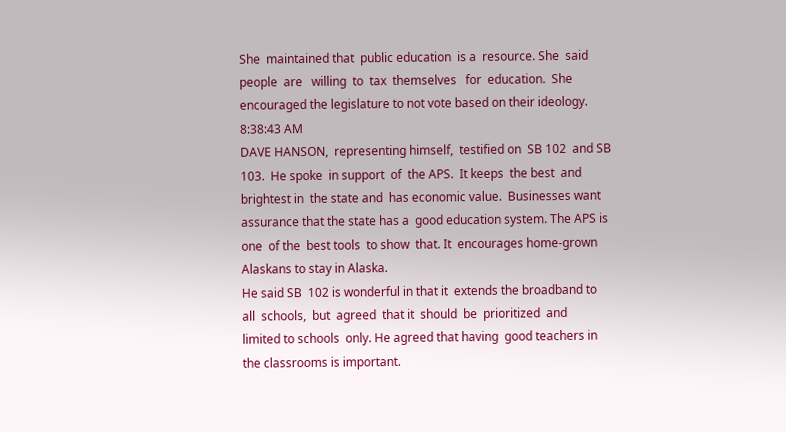She  maintained that  public education  is a  resource. She  said
people  are   willing  to  tax  themselves   for  education.  She
encouraged the legislature to not vote based on their ideology.
8:38:43 AM
DAVE HANSON,  representing himself,  testified on  SB 102  and SB
103.  He spoke  in support  of  the APS.  It keeps  the best  and
brightest in  the state and  has economic value.  Businesses want
assurance that the state has a  good education system. The APS is
one  of the  best tools  to show  that. It  encourages home-grown
Alaskans to stay in Alaska.
He said SB  102 is wonderful in that it  extends the broadband to
all  schools,  but  agreed  that it  should  be  prioritized  and
limited to schools  only. He agreed that having  good teachers in
the classrooms is important.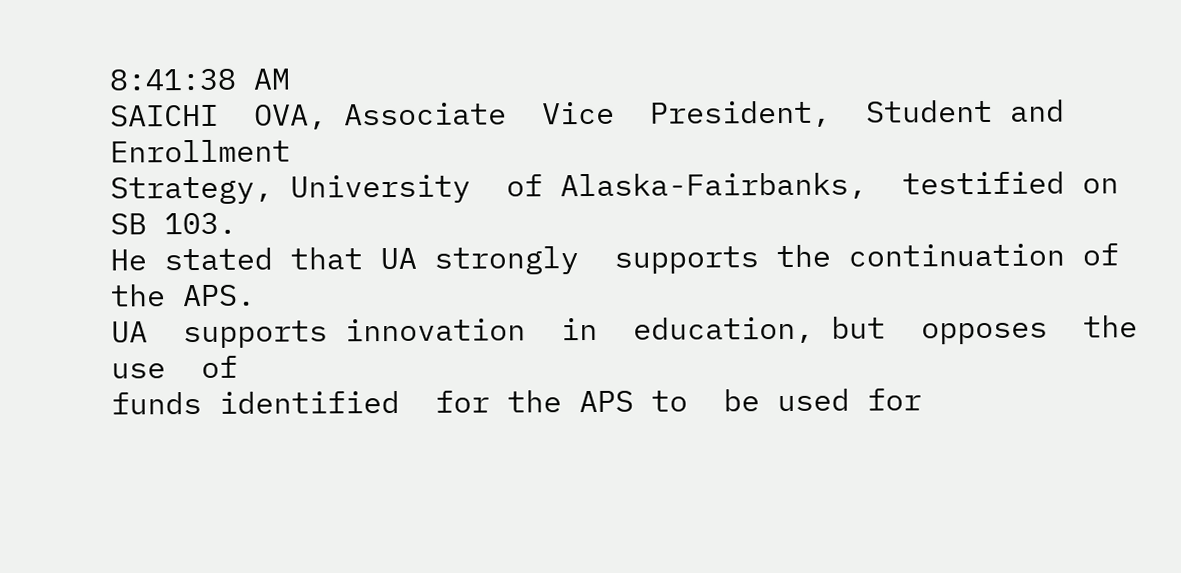8:41:38 AM
SAICHI  OVA, Associate  Vice  President,  Student and  Enrollment
Strategy, University  of Alaska-Fairbanks,  testified on  SB 103.
He stated that UA strongly  supports the continuation of the APS.
UA  supports innovation  in  education, but  opposes  the use  of
funds identified  for the APS to  be used for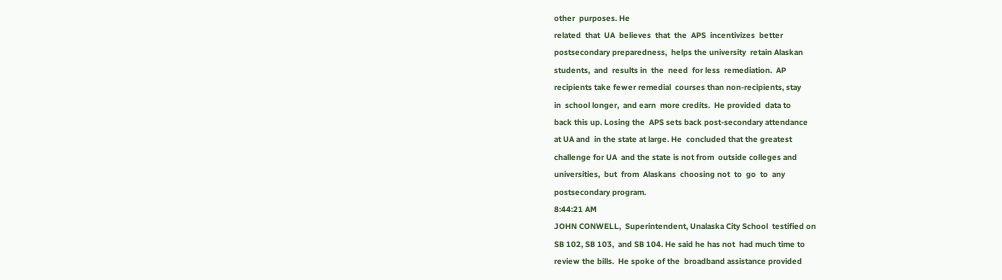other  purposes. He
related  that  UA  believes  that  the  APS  incentivizes  better
postsecondary preparedness,  helps the university  retain Alaskan
students,  and  results in  the  need  for less  remediation.  AP
recipients take fewer remedial  courses than non-recipients, stay
in  school longer,  and earn  more credits.  He provided  data to
back this up. Losing the  APS sets back post-secondary attendance
at UA and  in the state at large. He  concluded that the greatest
challenge for UA  and the state is not from  outside colleges and
universities,  but  from  Alaskans  choosing not  to  go  to  any
postsecondary program.
8:44:21 AM
JOHN CONWELL,  Superintendent, Unalaska City School  testified on
SB 102, SB 103,  and SB 104. He said he has not  had much time to
review the bills.  He spoke of the  broadband assistance provided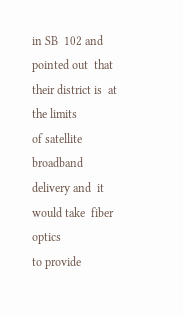in SB  102 and pointed out  that their district is  at the limits
of satellite  broadband delivery and  it would take  fiber optics
to provide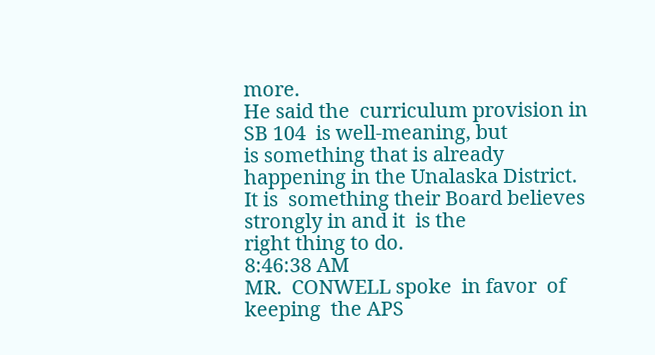more.
He said the  curriculum provision in SB 104  is well-meaning, but
is something that is already  happening in the Unalaska District.
It is  something their Board believes  strongly in and it  is the
right thing to do.
8:46:38 AM
MR.  CONWELL spoke  in favor  of keeping  the APS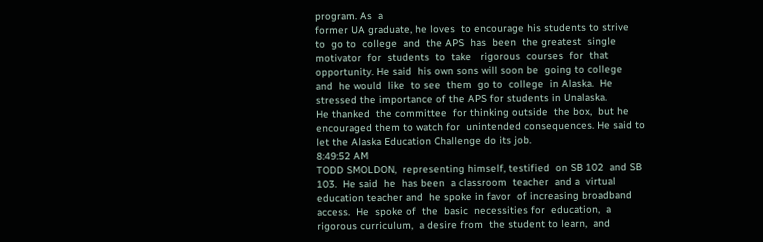program. As  a
former UA graduate, he loves  to encourage his students to strive
to  go to  college  and  the APS  has  been  the greatest  single
motivator  for  students  to  take   rigorous  courses  for  that
opportunity. He said  his own sons will soon be  going to college
and  he would  like  to see  them  go to  college  in Alaska.  He
stressed the importance of the APS for students in Unalaska.
He thanked  the committee  for thinking outside  the box,  but he
encouraged them to watch for  unintended consequences. He said to
let the Alaska Education Challenge do its job.
8:49:52 AM
TODD SMOLDON,  representing himself, testified  on SB 102  and SB
103.  He said  he  has been  a classroom  teacher  and a  virtual
education teacher and  he spoke in favor  of increasing broadband
access.  He  spoke of  the  basic  necessities for  education,  a
rigorous curriculum,  a desire from  the student to learn,  and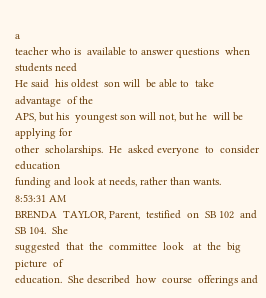a
teacher who is  available to answer questions  when students need
He said  his oldest  son will  be able to  take advantage  of the
APS, but his  youngest son will not, but he  will be applying for
other  scholarships.  He  asked everyone  to  consider  education
funding and look at needs, rather than wants.
8:53:31 AM
BRENDA  TAYLOR, Parent,  testified  on  SB 102  and  SB 104.  She
suggested  that  the  committee  look   at  the  big  picture  of
education.  She described  how  course  offerings and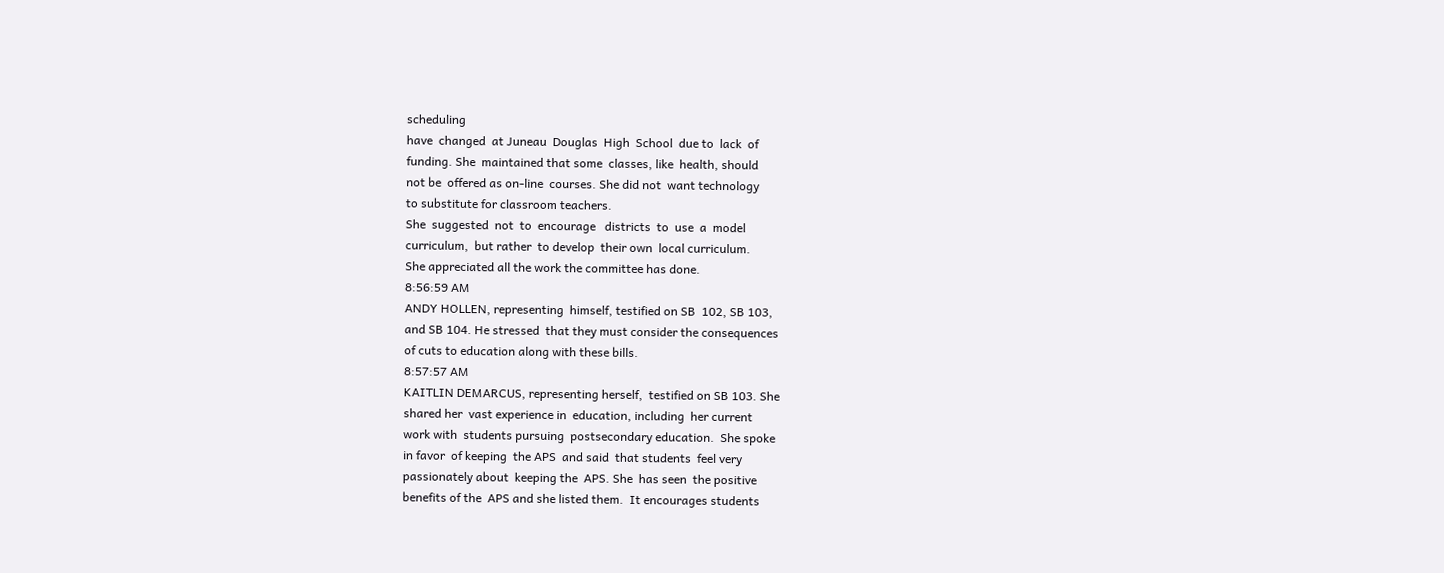scheduling
have  changed  at Juneau  Douglas  High  School  due to  lack  of
funding. She  maintained that some  classes, like  health, should
not be  offered as on-line  courses. She did not  want technology
to substitute for classroom teachers.
She  suggested  not  to  encourage   districts  to  use  a  model
curriculum,  but rather  to develop  their own  local curriculum.
She appreciated all the work the committee has done.
8:56:59 AM
ANDY HOLLEN, representing  himself, testified on SB  102, SB 103,
and SB 104. He stressed  that they must consider the consequences
of cuts to education along with these bills.
8:57:57 AM
KAITLIN DEMARCUS, representing herself,  testified on SB 103. She
shared her  vast experience in  education, including  her current
work with  students pursuing  postsecondary education.  She spoke
in favor  of keeping  the APS  and said  that students  feel very
passionately about  keeping the  APS. She  has seen  the positive
benefits of the  APS and she listed them.  It encourages students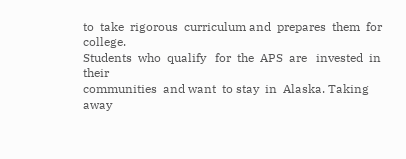to  take  rigorous  curriculum and  prepares  them  for  college.
Students  who  qualify   for  the  APS  are   invested  in  their
communities  and want  to stay  in  Alaska. Taking  away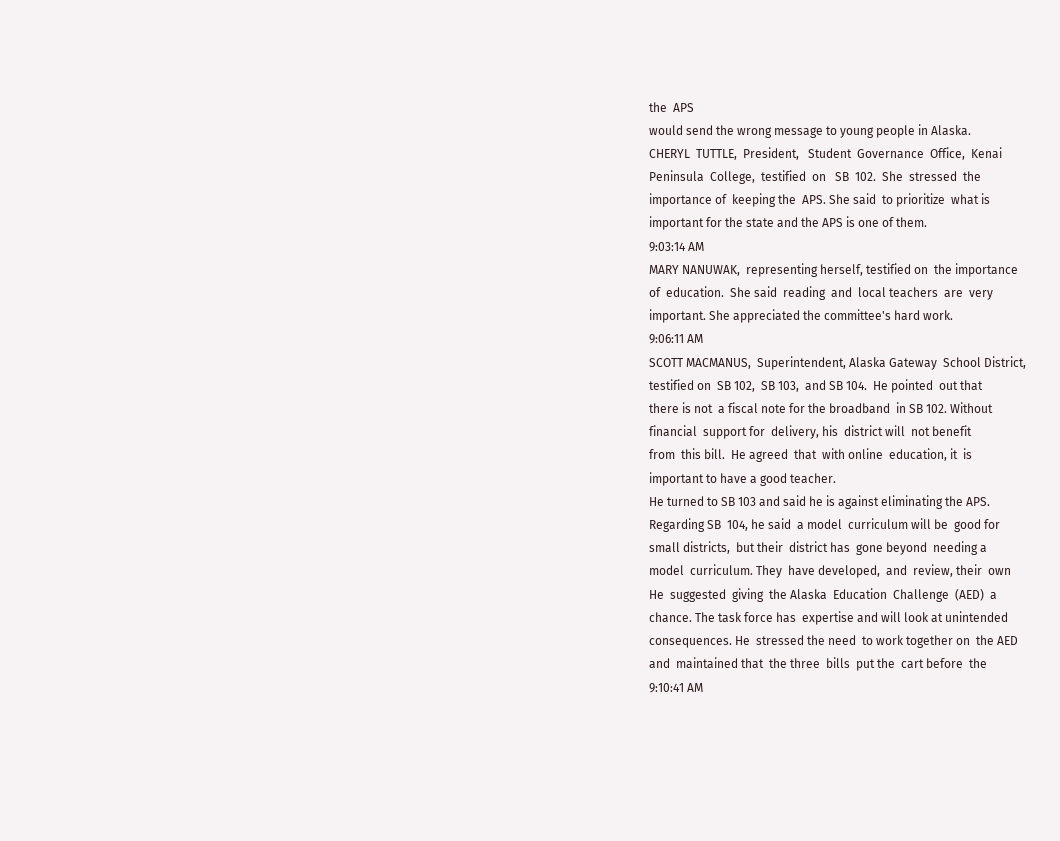the  APS
would send the wrong message to young people in Alaska.
CHERYL  TUTTLE,  President,   Student  Governance  Office,  Kenai
Peninsula  College,  testified  on   SB  102.  She  stressed  the
importance of  keeping the  APS. She said  to prioritize  what is
important for the state and the APS is one of them.
9:03:14 AM
MARY NANUWAK,  representing herself, testified on  the importance
of  education.  She said  reading  and  local teachers  are  very
important. She appreciated the committee's hard work.
9:06:11 AM
SCOTT MACMANUS,  Superintendent, Alaska Gateway  School District,
testified on  SB 102,  SB 103,  and SB 104.  He pointed  out that
there is not  a fiscal note for the broadband  in SB 102. Without
financial  support for  delivery, his  district will  not benefit
from  this bill.  He agreed  that  with online  education, it  is
important to have a good teacher.
He turned to SB 103 and said he is against eliminating the APS.
Regarding SB  104, he said  a model  curriculum will be  good for
small districts,  but their  district has  gone beyond  needing a
model  curriculum. They  have developed,  and  review, their  own
He  suggested  giving  the Alaska  Education  Challenge  (AED)  a
chance. The task force has  expertise and will look at unintended
consequences. He  stressed the need  to work together on  the AED
and  maintained that  the three  bills  put the  cart before  the
9:10:41 AM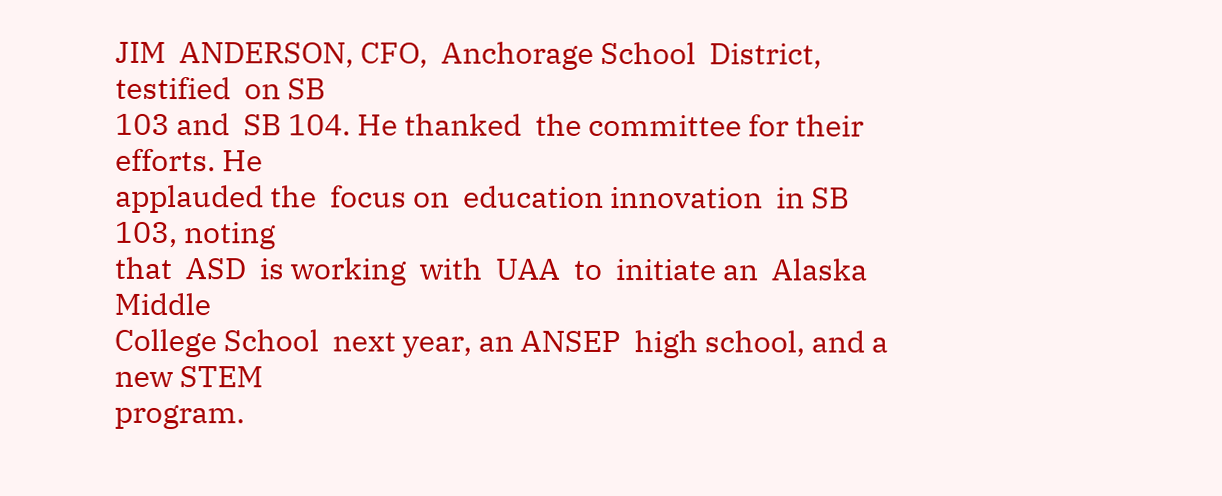JIM  ANDERSON, CFO,  Anchorage School  District, testified  on SB
103 and  SB 104. He thanked  the committee for their  efforts. He
applauded the  focus on  education innovation  in SB  103, noting
that  ASD  is working  with  UAA  to  initiate an  Alaska  Middle
College School  next year, an ANSEP  high school, and a  new STEM
program.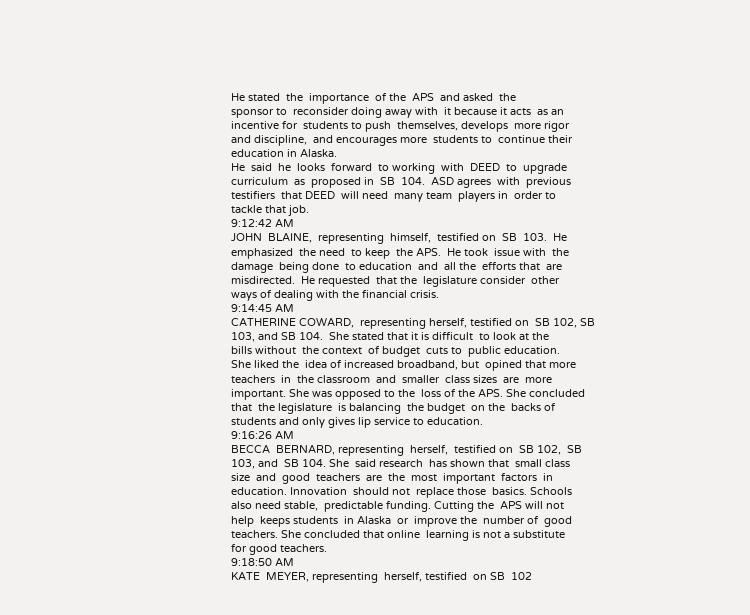He stated  the  importance  of the  APS  and asked  the
sponsor to  reconsider doing away with  it because it acts  as an
incentive for  students to push  themselves, develops  more rigor
and discipline,  and encourages more  students to  continue their
education in Alaska.
He  said  he  looks  forward  to working  with  DEED  to  upgrade
curriculum  as  proposed in  SB  104.  ASD agrees  with  previous
testifiers  that DEED  will need  many team  players in  order to
tackle that job.
9:12:42 AM
JOHN  BLAINE,  representing  himself,  testified on  SB  103.  He
emphasized  the need  to keep  the APS.  He took  issue with  the
damage  being done  to education  and  all the  efforts that  are
misdirected.  He requested  that the  legislature consider  other
ways of dealing with the financial crisis.
9:14:45 AM
CATHERINE COWARD,  representing herself, testified on  SB 102, SB
103, and SB 104.  She stated that it is difficult  to look at the
bills without  the context  of budget  cuts to  public education.
She liked the  idea of increased broadband, but  opined that more
teachers  in  the classroom  and  smaller  class sizes  are  more
important. She was opposed to the  loss of the APS. She concluded
that  the legislature  is balancing  the budget  on the  backs of
students and only gives lip service to education.
9:16:26 AM
BECCA  BERNARD, representing  herself,  testified on  SB 102,  SB
103, and  SB 104. She  said research  has shown that  small class
size  and  good  teachers  are  the  most  important  factors  in
education. Innovation  should not  replace those  basics. Schools
also need stable,  predictable funding. Cutting the  APS will not
help  keeps students  in Alaska  or  improve the  number of  good
teachers. She concluded that online  learning is not a substitute
for good teachers.
9:18:50 AM
KATE  MEYER, representing  herself, testified  on SB  102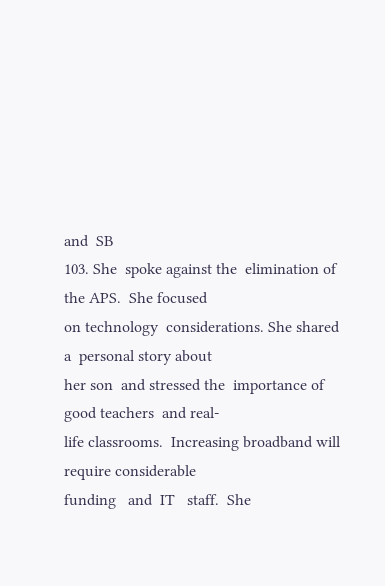and  SB
103. She  spoke against the  elimination of the APS.  She focused
on technology  considerations. She shared a  personal story about
her son  and stressed the  importance of good teachers  and real-
life classrooms.  Increasing broadband will  require considerable
funding   and  IT   staff.  She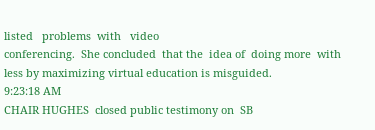listed   problems  with   video
conferencing.  She concluded  that the  idea of  doing more  with
less by maximizing virtual education is misguided.
9:23:18 AM
CHAIR HUGHES  closed public testimony on  SB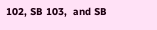102, SB 103,  and SB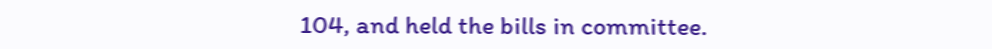104, and held the bills in committee.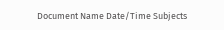Document Name Date/Time Subjects